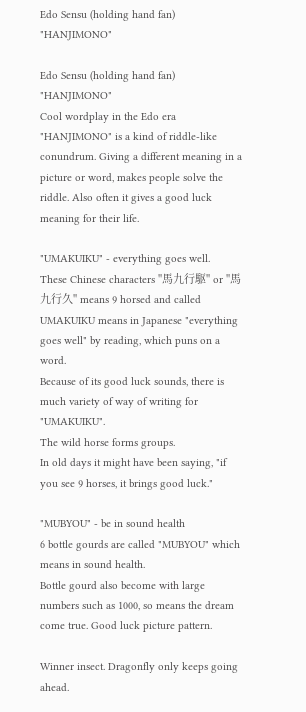Edo Sensu (holding hand fan) "HANJIMONO"

Edo Sensu (holding hand fan) "HANJIMONO"
Cool wordplay in the Edo era
"HANJIMONO" is a kind of riddle-like conundrum. Giving a different meaning in a picture or word, makes people solve the riddle. Also often it gives a good luck meaning for their life.

"UMAKUIKU" - everything goes well.
These Chinese characters "馬九行駆" or "馬九行久" means 9 horsed and called UMAKUIKU means in Japanese "everything goes well" by reading, which puns on a word.
Because of its good luck sounds, there is much variety of way of writing for "UMAKUIKU".
The wild horse forms groups.
In old days it might have been saying, "if you see 9 horses, it brings good luck."

"MUBYOU" - be in sound health
6 bottle gourds are called "MUBYOU" which means in sound health.
Bottle gourd also become with large numbers such as 1000, so means the dream come true. Good luck picture pattern.

Winner insect. Dragonfly only keeps going ahead.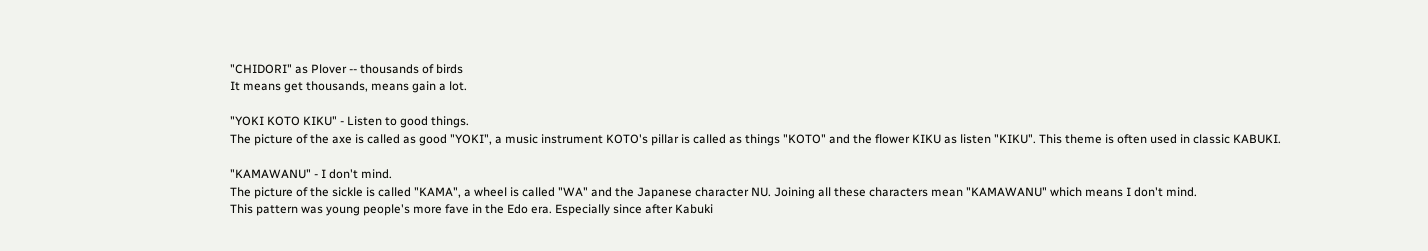"CHIDORI" as Plover -- thousands of birds
It means get thousands, means gain a lot.

"YOKI KOTO KIKU" - Listen to good things.
The picture of the axe is called as good "YOKI", a music instrument KOTO's pillar is called as things "KOTO" and the flower KIKU as listen "KIKU". This theme is often used in classic KABUKI.

"KAMAWANU" - I don't mind.
The picture of the sickle is called "KAMA", a wheel is called "WA" and the Japanese character NU. Joining all these characters mean "KAMAWANU" which means I don't mind.
This pattern was young people's more fave in the Edo era. Especially since after Kabuki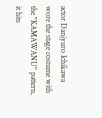actor Danjyuro Ichikawa wore the stage costume with the "KAMAWANU" pattern, it hits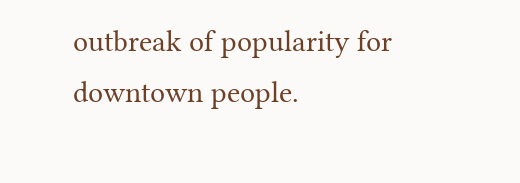outbreak of popularity for downtown people.